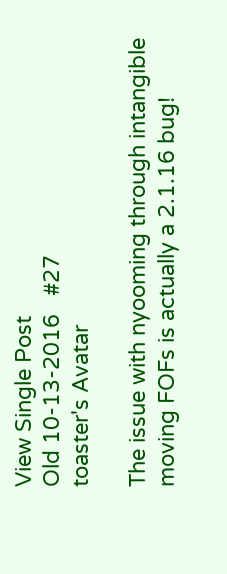View Single Post
Old 10-13-2016   #27
toaster's Avatar

The issue with nyooming through intangible moving FOFs is actually a 2.1.16 bug!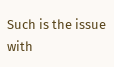Such is the issue with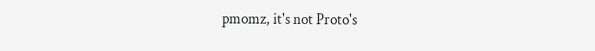pmomz, it's not Proto's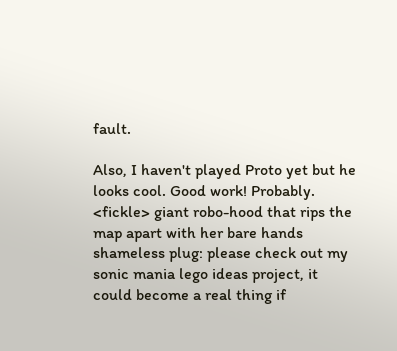fault.

Also, I haven't played Proto yet but he looks cool. Good work! Probably.
<fickle> giant robo-hood that rips the map apart with her bare hands
shameless plug: please check out my sonic mania lego ideas project, it could become a real thing if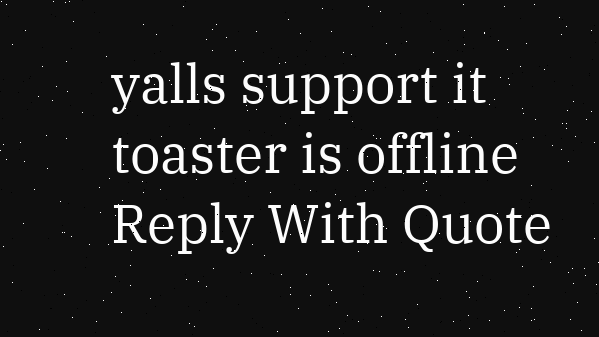yalls support it
toaster is offline   Reply With Quote